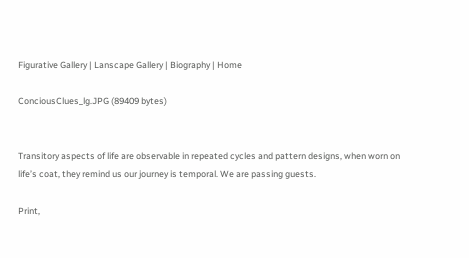Figurative Gallery | Lanscape Gallery | Biography | Home

ConciousClues_lg.JPG (89409 bytes)


Transitory aspects of life are observable in repeated cycles and pattern designs, when worn on life’s coat, they remind us our journey is temporal. We are passing guests.

Print,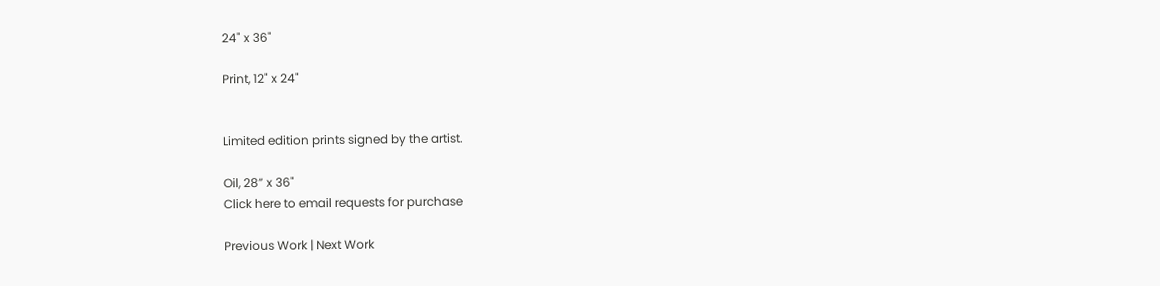24" x 36"

Print, 12" x 24"


Limited edition prints signed by the artist.

Oil, 28” x 36"
Click here to email requests for purchase

Previous Work | Next Work